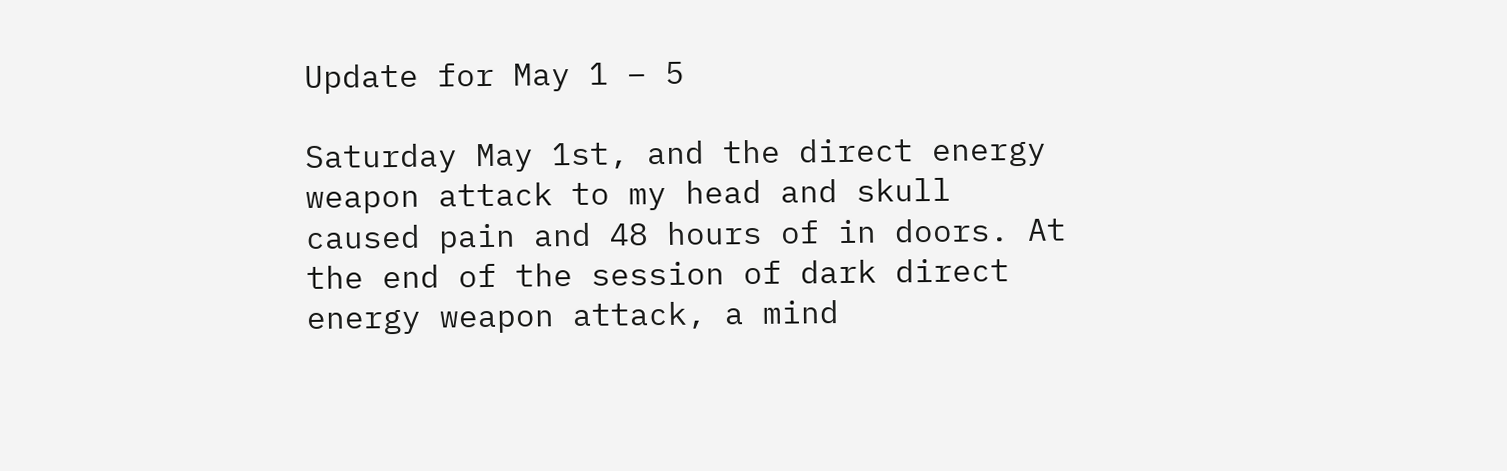Update for May 1 – 5

Saturday May 1st, and the direct energy weapon attack to my head and skull caused pain and 48 hours of in doors. At the end of the session of dark direct energy weapon attack, a mind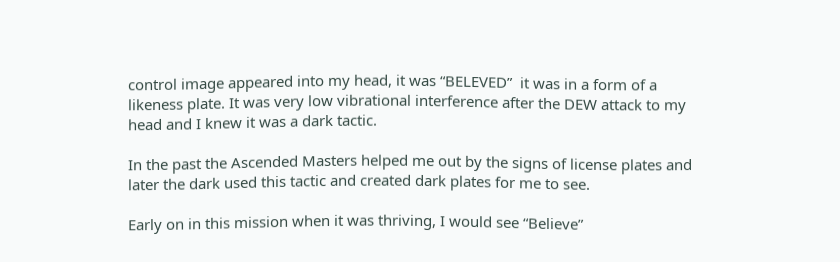control image appeared into my head, it was “BELEVED”  it was in a form of a likeness plate. It was very low vibrational interference after the DEW attack to my head and I knew it was a dark tactic.

In the past the Ascended Masters helped me out by the signs of license plates and later the dark used this tactic and created dark plates for me to see.

Early on in this mission when it was thriving, I would see “Believe”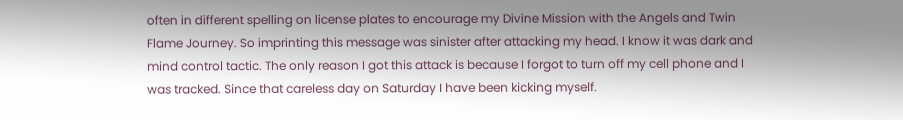often in different spelling on license plates to encourage my Divine Mission with the Angels and Twin Flame Journey. So imprinting this message was sinister after attacking my head. I know it was dark and mind control tactic. The only reason I got this attack is because I forgot to turn off my cell phone and I was tracked. Since that careless day on Saturday I have been kicking myself.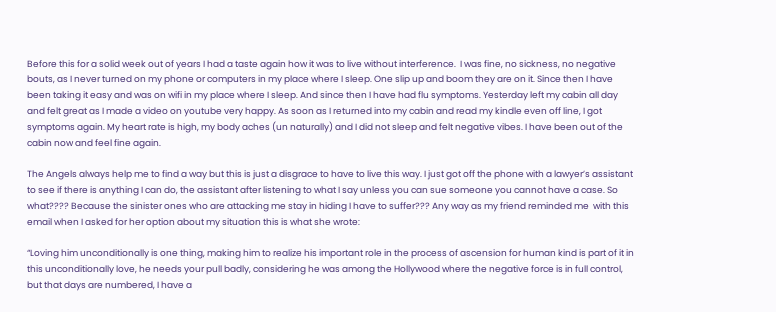Before this for a solid week out of years I had a taste again how it was to live without interference.  I was fine, no sickness, no negative bouts, as I never turned on my phone or computers in my place where I sleep. One slip up and boom they are on it. Since then I have been taking it easy and was on wifi in my place where I sleep. And since then I have had flu symptoms. Yesterday left my cabin all day and felt great as I made a video on youtube very happy. As soon as I returned into my cabin and read my kindle even off line, I got symptoms again. My heart rate is high, my body aches (un naturally) and I did not sleep and felt negative vibes. I have been out of the cabin now and feel fine again.

The Angels always help me to find a way but this is just a disgrace to have to live this way. I just got off the phone with a lawyer’s assistant to see if there is anything I can do, the assistant after listening to what I say unless you can sue someone you cannot have a case. So what???? Because the sinister ones who are attacking me stay in hiding I have to suffer??? Any way as my friend reminded me  with this email when I asked for her option about my situation this is what she wrote:

“Loving him unconditionally is one thing, making him to realize his important role in the process of ascension for human kind is part of it in this unconditionally love, he needs your pull badly, considering he was among the Hollywood where the negative force is in full control, but that days are numbered, I have a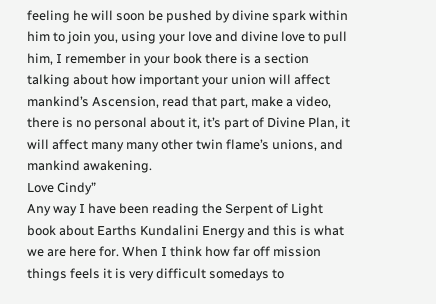feeling he will soon be pushed by divine spark within him to join you, using your love and divine love to pull him, I remember in your book there is a section talking about how important your union will affect mankind’s Ascension, read that part, make a video, there is no personal about it, it’s part of Divine Plan, it will affect many many other twin flame’s unions, and mankind awakening.
Love Cindy”
Any way I have been reading the Serpent of Light book about Earths Kundalini Energy and this is what we are here for. When I think how far off mission things feels it is very difficult somedays to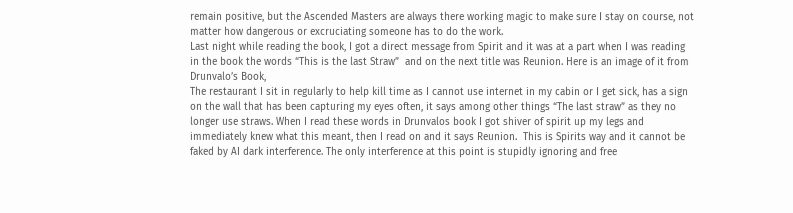remain positive, but the Ascended Masters are always there working magic to make sure I stay on course, not matter how dangerous or excruciating someone has to do the work.
Last night while reading the book, I got a direct message from Spirit and it was at a part when I was reading in the book the words “This is the last Straw”  and on the next title was Reunion. Here is an image of it from Drunvalo’s Book,
The restaurant I sit in regularly to help kill time as I cannot use internet in my cabin or I get sick, has a sign on the wall that has been capturing my eyes often, it says among other things “The last straw” as they no longer use straws. When I read these words in Drunvalos book I got shiver of spirit up my legs and immediately knew what this meant, then I read on and it says Reunion.  This is Spirits way and it cannot be faked by AI dark interference. The only interference at this point is stupidly ignoring and free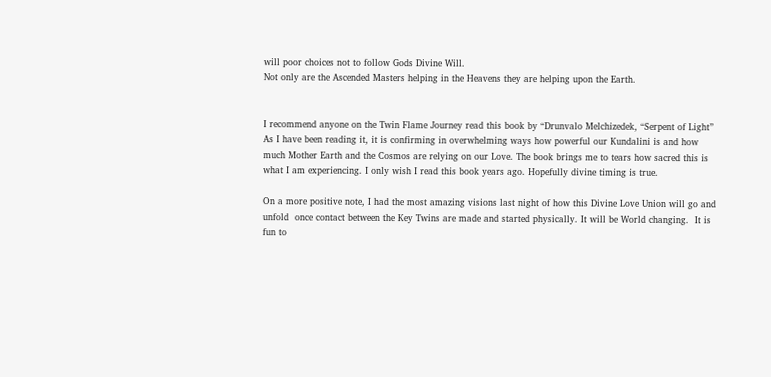will poor choices not to follow Gods Divine Will.
Not only are the Ascended Masters helping in the Heavens they are helping upon the Earth.


I recommend anyone on the Twin Flame Journey read this book by “Drunvalo Melchizedek, “Serpent of Light” As I have been reading it, it is confirming in overwhelming ways how powerful our Kundalini is and how much Mother Earth and the Cosmos are relying on our Love. The book brings me to tears how sacred this is what I am experiencing. I only wish I read this book years ago. Hopefully divine timing is true.

On a more positive note, I had the most amazing visions last night of how this Divine Love Union will go and unfold  once contact between the Key Twins are made and started physically. It will be World changing.  It is  fun to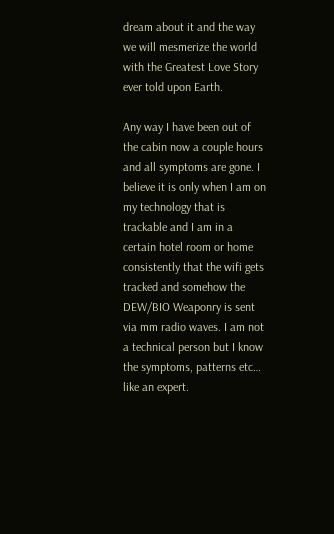dream about it and the way we will mesmerize the world with the Greatest Love Story ever told upon Earth.

Any way I have been out of the cabin now a couple hours and all symptoms are gone. I believe it is only when I am on my technology that is trackable and I am in a certain hotel room or home consistently that the wifi gets tracked and somehow the DEW/BIO Weaponry is sent via mm radio waves. I am not a technical person but I know the symptoms, patterns etc… like an expert.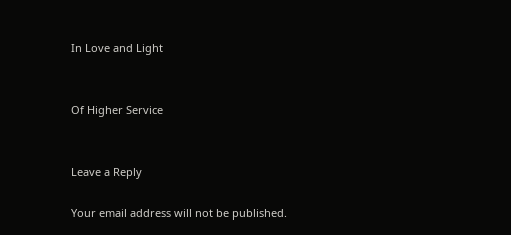In Love and Light


Of Higher Service


Leave a Reply

Your email address will not be published.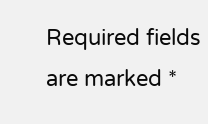Required fields are marked *